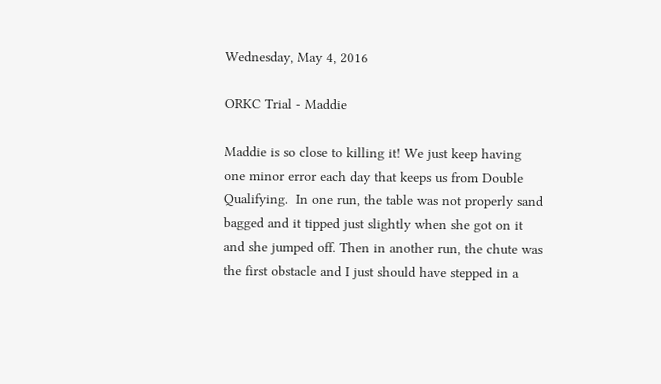Wednesday, May 4, 2016

ORKC Trial - Maddie

Maddie is so close to killing it! We just keep having one minor error each day that keeps us from Double Qualifying.  In one run, the table was not properly sand bagged and it tipped just slightly when she got on it and she jumped off. Then in another run, the chute was the first obstacle and I just should have stepped in a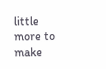little more to make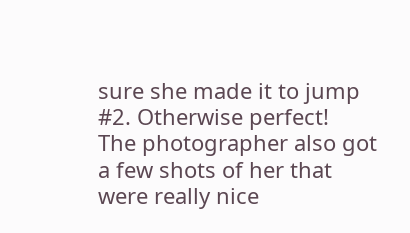sure she made it to jump #2. Otherwise perfect!
The photographer also got a few shots of her that were really nice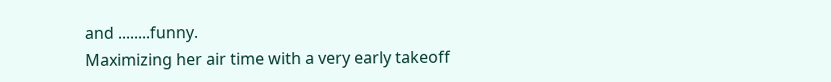and ........funny.
Maximizing her air time with a very early takeoff